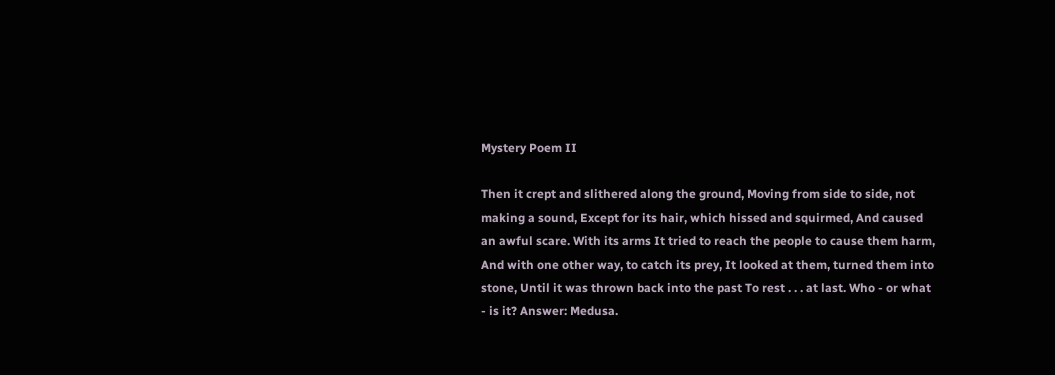Mystery Poem II

Then it crept and slithered along the ground, Moving from side to side, not making a sound, Except for its hair, which hissed and squirmed, And caused an awful scare. With its arms It tried to reach the people to cause them harm, And with one other way, to catch its prey, It looked at them, turned them into stone, Until it was thrown back into the past To rest . . . at last. Who - or what - is it? Answer: Medusa.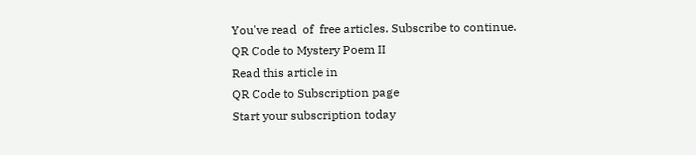You've read  of  free articles. Subscribe to continue.
QR Code to Mystery Poem II
Read this article in
QR Code to Subscription page
Start your subscription today